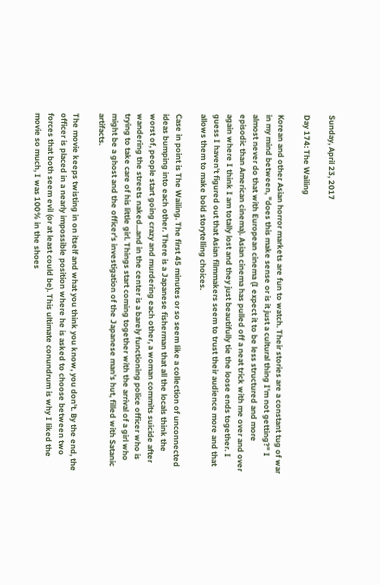Sunday, April 23, 2017

Day 174: The Wailing

Korean and other Asian horror markets are fun to watch. Their stories are a constant tug of war in my mind between, "does this make sense or is it just a cultural thing I'm not getting?" I almost never do that with European cinema (I expect it to be less structured and more episodic than American cinema). Asian cinema has pulled off a neat trick with me over and over again where I think I am totally lost and they just beautifully tie the loose ends together. I guess I haven't figured out that Asian filmmakers seem to trust their audience more and that allows them to make bold storytelling choices.

Case in point is The Wailing. The first 45 minutes or so seem like a collection of unconnected ideas bumping into each other. There is a Japanese fisherman that all the locals think the worst of, people start going crazy and murdering each other, a woman commits suicide after wandering the streets naked...and in the center is a barely functioning police officer who is trying to take care of his little girl. Things start coming together with the arrival of a girl who might be a ghost and the officer's investigation of the Japanese man's hut, filled with Satanic artifacts.

The movie keeps twisting in on itself and what you think you know, you don't. By the end, the officer is placed in a nearly impossible position where he is asked to choose between two forces that both seem evil (or at least could be). This ultimate conundrum is why I liked the movie so much, I was 100% in the shoes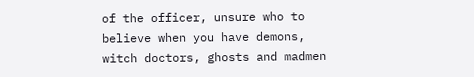of the officer, unsure who to believe when you have demons, witch doctors, ghosts and madmen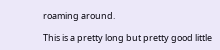roaming around.

This is a pretty long but pretty good little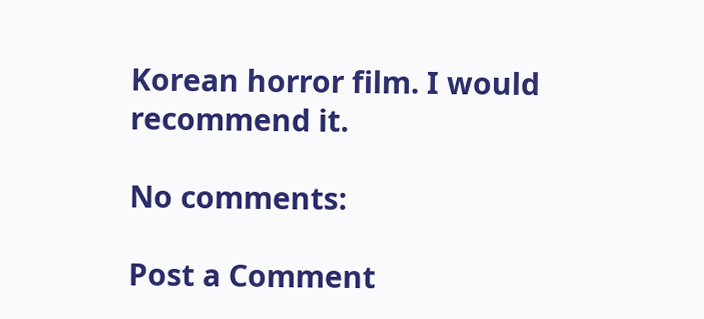Korean horror film. I would recommend it.

No comments:

Post a Comment